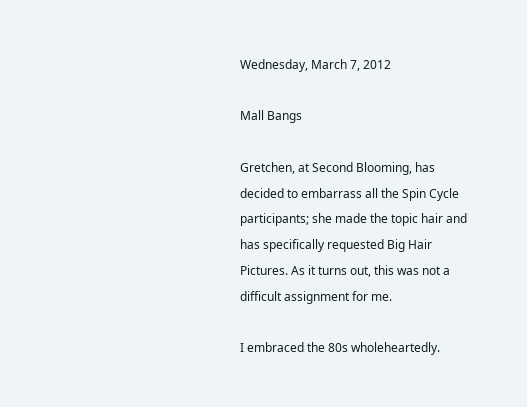Wednesday, March 7, 2012

Mall Bangs

Gretchen, at Second Blooming, has decided to embarrass all the Spin Cycle participants; she made the topic hair and has specifically requested Big Hair Pictures. As it turns out, this was not a difficult assignment for me.

I embraced the 80s wholeheartedly.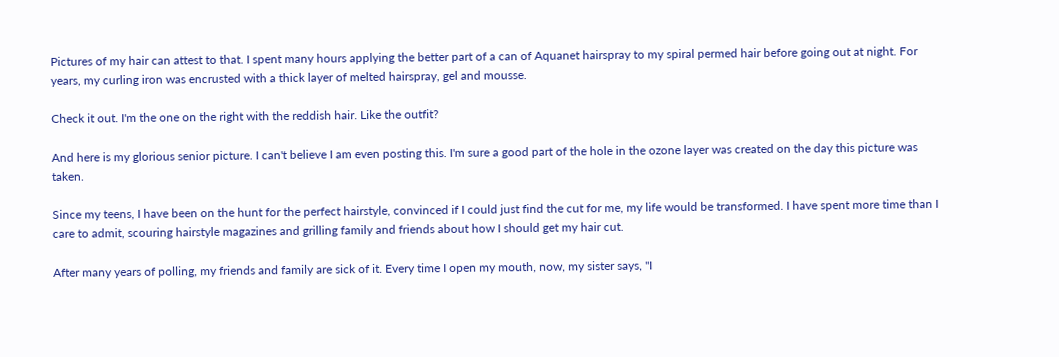Pictures of my hair can attest to that. I spent many hours applying the better part of a can of Aquanet hairspray to my spiral permed hair before going out at night. For years, my curling iron was encrusted with a thick layer of melted hairspray, gel and mousse.

Check it out. I'm the one on the right with the reddish hair. Like the outfit?

And here is my glorious senior picture. I can't believe I am even posting this. I'm sure a good part of the hole in the ozone layer was created on the day this picture was taken.

Since my teens, I have been on the hunt for the perfect hairstyle, convinced if I could just find the cut for me, my life would be transformed. I have spent more time than I care to admit, scouring hairstyle magazines and grilling family and friends about how I should get my hair cut.

After many years of polling, my friends and family are sick of it. Every time I open my mouth, now, my sister says, "I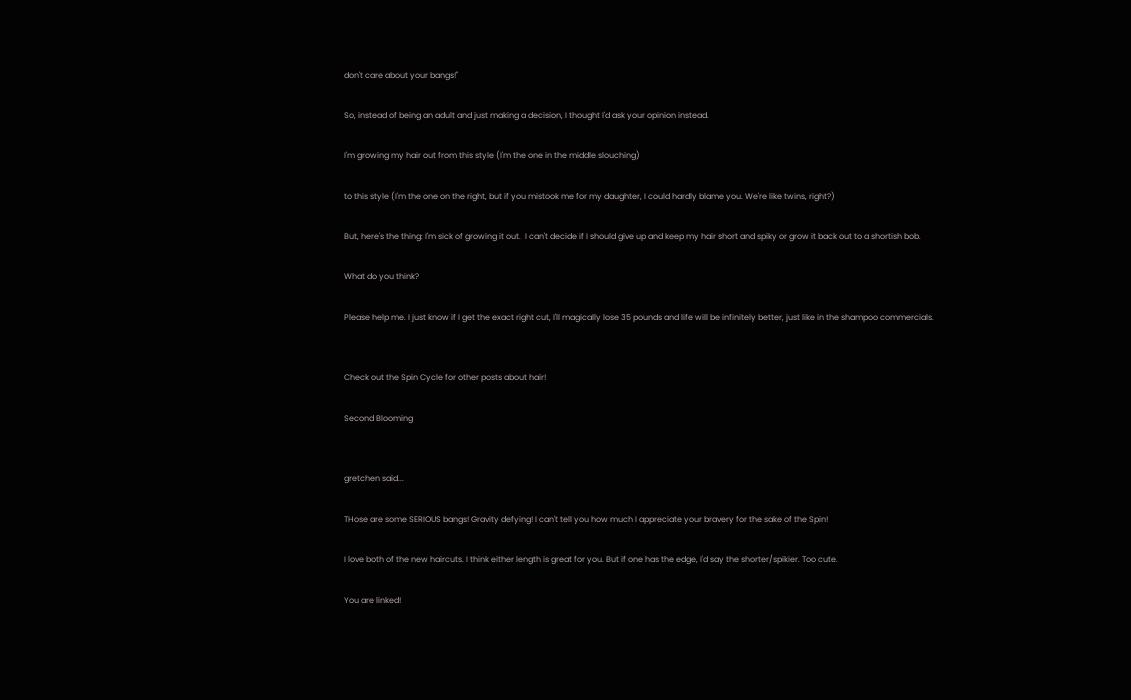don't care about your bangs!"

So, instead of being an adult and just making a decision, I thought I'd ask your opinion instead.

I'm growing my hair out from this style (I'm the one in the middle slouching)

to this style (I'm the one on the right, but if you mistook me for my daughter, I could hardly blame you. We're like twins, right?)

But, here's the thing: I'm sick of growing it out.  I can't decide if I should give up and keep my hair short and spiky or grow it back out to a shortish bob.

What do you think?

Please help me. I just know if I get the exact right cut, I'll magically lose 35 pounds and life will be infinitely better, just like in the shampoo commercials.


Check out the Spin Cycle for other posts about hair!

Second Blooming


gretchen said...

THose are some SERIOUS bangs! Gravity defying! I can't tell you how much I appreciate your bravery for the sake of the Spin!

I love both of the new haircuts. I think either length is great for you. But if one has the edge, I'd say the shorter/spikier. Too cute.

You are linked!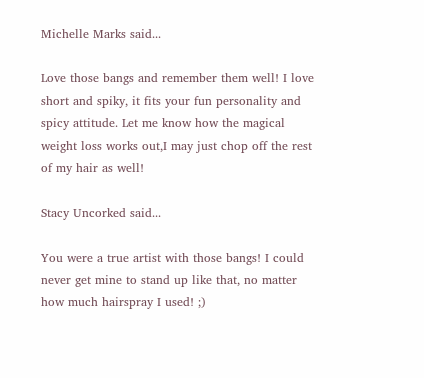Michelle Marks said...

Love those bangs and remember them well! I love short and spiky, it fits your fun personality and spicy attitude. Let me know how the magical weight loss works out,I may just chop off the rest of my hair as well!

Stacy Uncorked said...

You were a true artist with those bangs! I could never get mine to stand up like that, no matter how much hairspray I used! ;)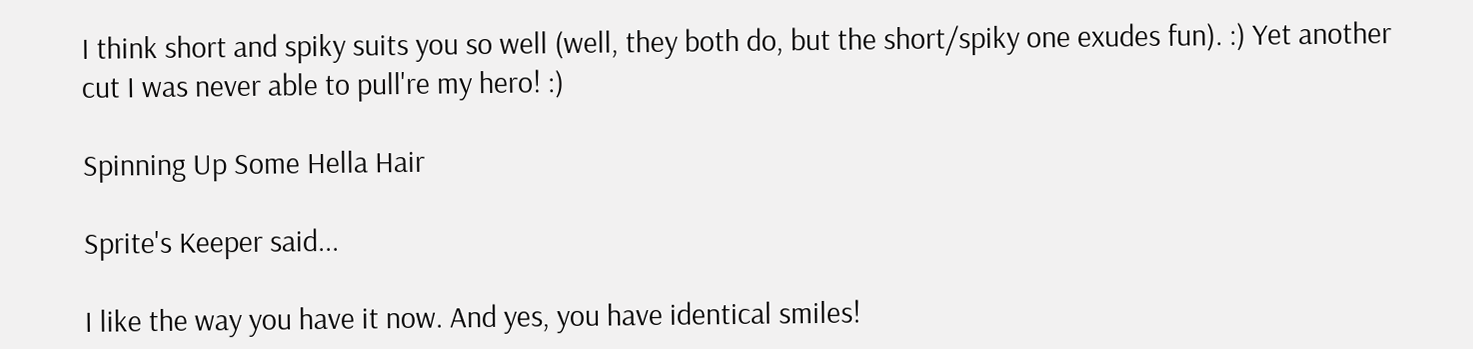I think short and spiky suits you so well (well, they both do, but the short/spiky one exudes fun). :) Yet another cut I was never able to pull're my hero! :)

Spinning Up Some Hella Hair

Sprite's Keeper said...

I like the way you have it now. And yes, you have identical smiles!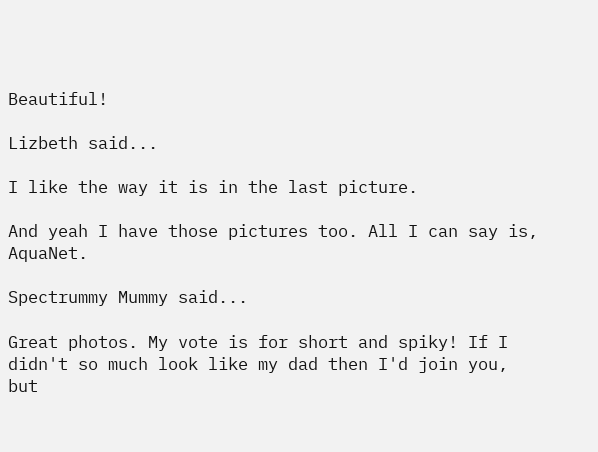Beautiful!

Lizbeth said...

I like the way it is in the last picture.

And yeah I have those pictures too. All I can say is, AquaNet.

Spectrummy Mummy said...

Great photos. My vote is for short and spiky! If I didn't so much look like my dad then I'd join you, but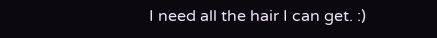I need all the hair I can get. :)